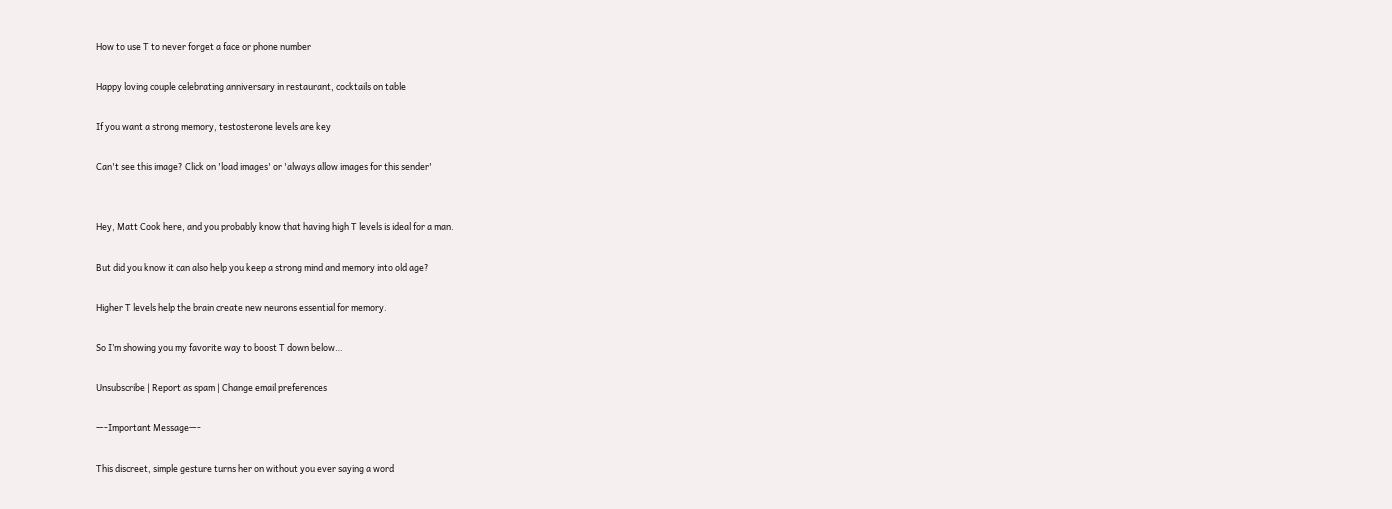How to use T to never forget a face or phone number

Happy loving couple celebrating anniversary in restaurant, cocktails on table

If you want a strong memory, testosterone levels are key

Can't see this image? Click on 'load images' or 'always allow images for this sender'


Hey, Matt Cook here, and you probably know that having high T levels is ideal for a man.

But did you know it can also help you keep a strong mind and memory into old age?

Higher T levels help the brain create new neurons essential for memory.

So I’m showing you my favorite way to boost T down below…

Unsubscribe | Report as spam | Change email preferences

—-Important Message—-

This discreet, simple gesture turns her on without you ever saying a word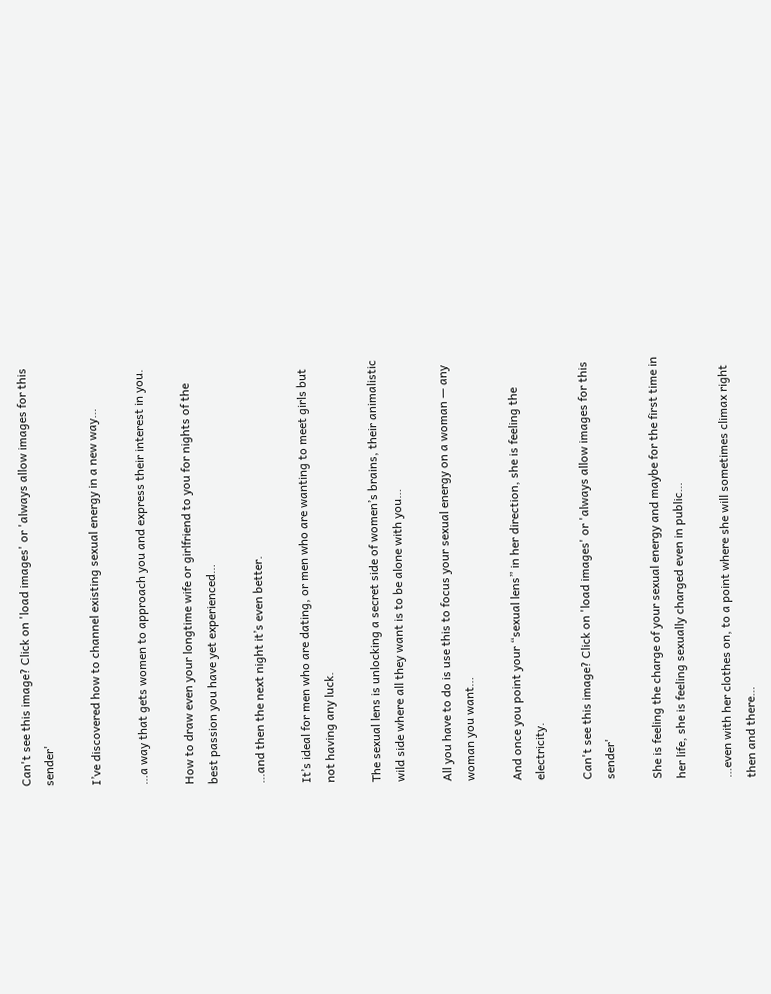Can't see this image? Click on 'load images' or 'always allow images for this sender'

I’ve discovered how to channel existing sexual energy in a new way…

…a way that gets women to approach you and express their interest in you.

How to draw even your longtime wife or girlfriend to you for nights of the best passion you have yet experienced…

…and then the next night it’s even better.

It’s ideal for men who are dating, or men who are wanting to meet girls but not having any luck.

The sexual lens is unlocking a secret side of women’s brains, their animalistic wild side where all they want is to be alone with you…

All you have to do is use this to focus your sexual energy on a woman — any woman you want…

And once you point your “sexual lens” in her direction, she is feeling the electricity.

Can't see this image? Click on 'load images' or 'always allow images for this sender'

She is feeling the charge of your sexual energy and maybe for the first time in her life, she is feeling sexually charged even in public…

…even with her clothes on, to a point where she will sometimes climax right then and there…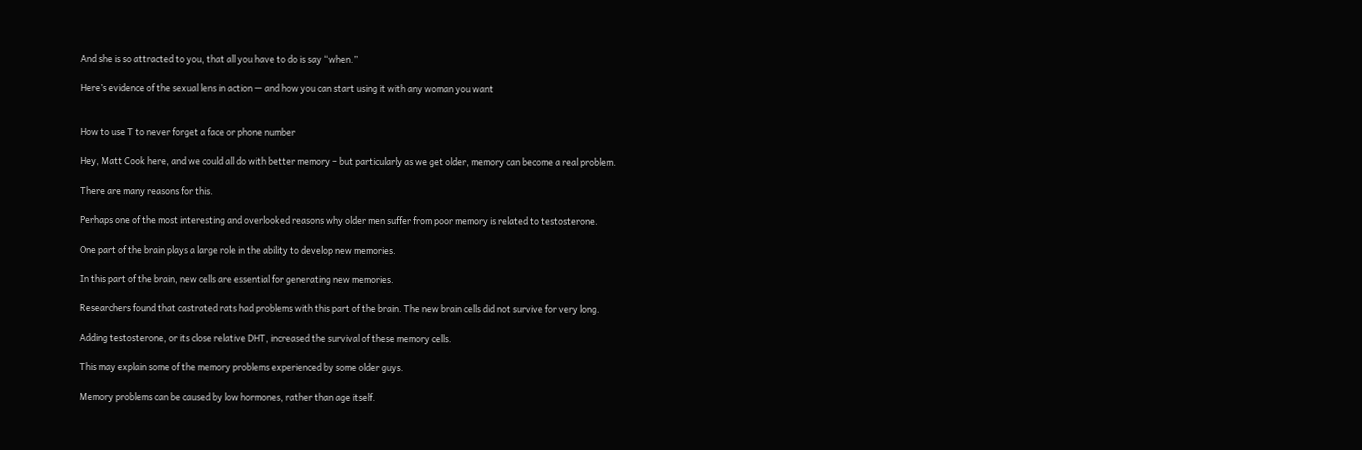And she is so attracted to you, that all you have to do is say “when.”

Here’s evidence of the sexual lens in action — and how you can start using it with any woman you want


How to use T to never forget a face or phone number

Hey, Matt Cook here, and we could all do with better memory – but particularly as we get older, memory can become a real problem.

There are many reasons for this.

Perhaps one of the most interesting and overlooked reasons why older men suffer from poor memory is related to testosterone.

One part of the brain plays a large role in the ability to develop new memories.

In this part of the brain, new cells are essential for generating new memories.

Researchers found that castrated rats had problems with this part of the brain. The new brain cells did not survive for very long.

Adding testosterone, or its close relative DHT, increased the survival of these memory cells.

This may explain some of the memory problems experienced by some older guys.

Memory problems can be caused by low hormones, rather than age itself.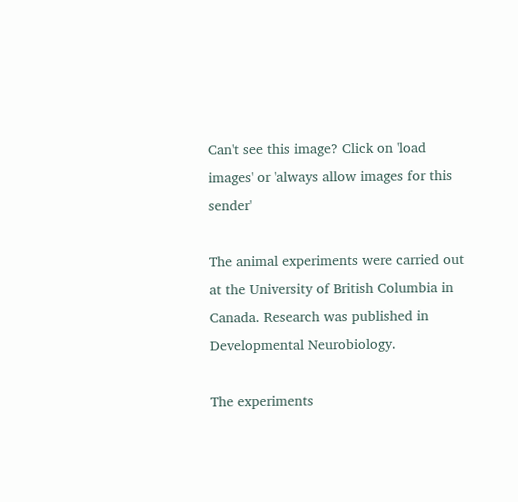Can't see this image? Click on 'load images' or 'always allow images for this sender'

The animal experiments were carried out at the University of British Columbia in Canada. Research was published in Developmental Neurobiology.

The experiments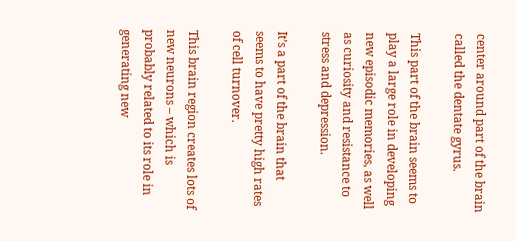center around part of the brain called the dentate gyrus.

This part of the brain seems to play a large role in developing new episodic memories, as well as curiosity and resistance to stress and depression.

It’s a part of the brain that seems to have pretty high rates of cell turnover.

This brain region creates lots of new neurons – which is probably related to its role in generating new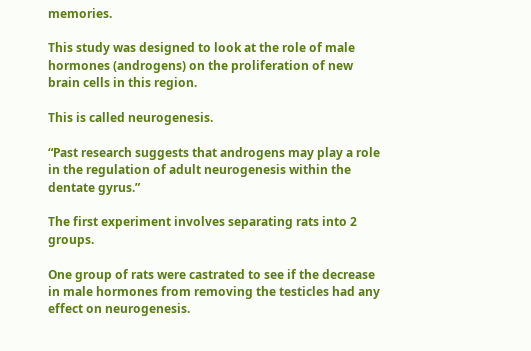memories.

This study was designed to look at the role of male hormones (androgens) on the proliferation of new brain cells in this region.

This is called neurogenesis.

“Past research suggests that androgens may play a role in the regulation of adult neurogenesis within the dentate gyrus.”

The first experiment involves separating rats into 2 groups.

One group of rats were castrated to see if the decrease in male hormones from removing the testicles had any effect on neurogenesis.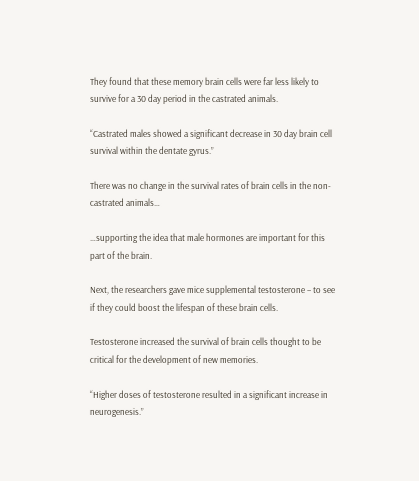They found that these memory brain cells were far less likely to survive for a 30 day period in the castrated animals.

“Castrated males showed a significant decrease in 30 day brain cell survival within the dentate gyrus.”

There was no change in the survival rates of brain cells in the non-castrated animals…

…supporting the idea that male hormones are important for this part of the brain.

Next, the researchers gave mice supplemental testosterone – to see if they could boost the lifespan of these brain cells.

Testosterone increased the survival of brain cells thought to be critical for the development of new memories.

“Higher doses of testosterone resulted in a significant increase in neurogenesis.”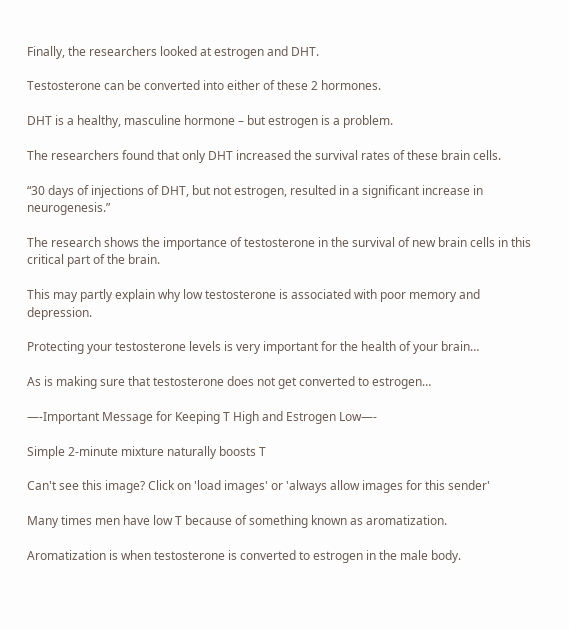Finally, the researchers looked at estrogen and DHT.

Testosterone can be converted into either of these 2 hormones.

DHT is a healthy, masculine hormone – but estrogen is a problem.

The researchers found that only DHT increased the survival rates of these brain cells.

“30 days of injections of DHT, but not estrogen, resulted in a significant increase in neurogenesis.”

The research shows the importance of testosterone in the survival of new brain cells in this critical part of the brain.

This may partly explain why low testosterone is associated with poor memory and depression.

Protecting your testosterone levels is very important for the health of your brain…

As is making sure that testosterone does not get converted to estrogen…

—-Important Message for Keeping T High and Estrogen Low—-

Simple 2-minute mixture naturally boosts T

Can't see this image? Click on 'load images' or 'always allow images for this sender'

Many times men have low T because of something known as aromatization.

Aromatization is when testosterone is converted to estrogen in the male body.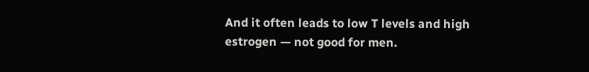And it often leads to low T levels and high estrogen — not good for men.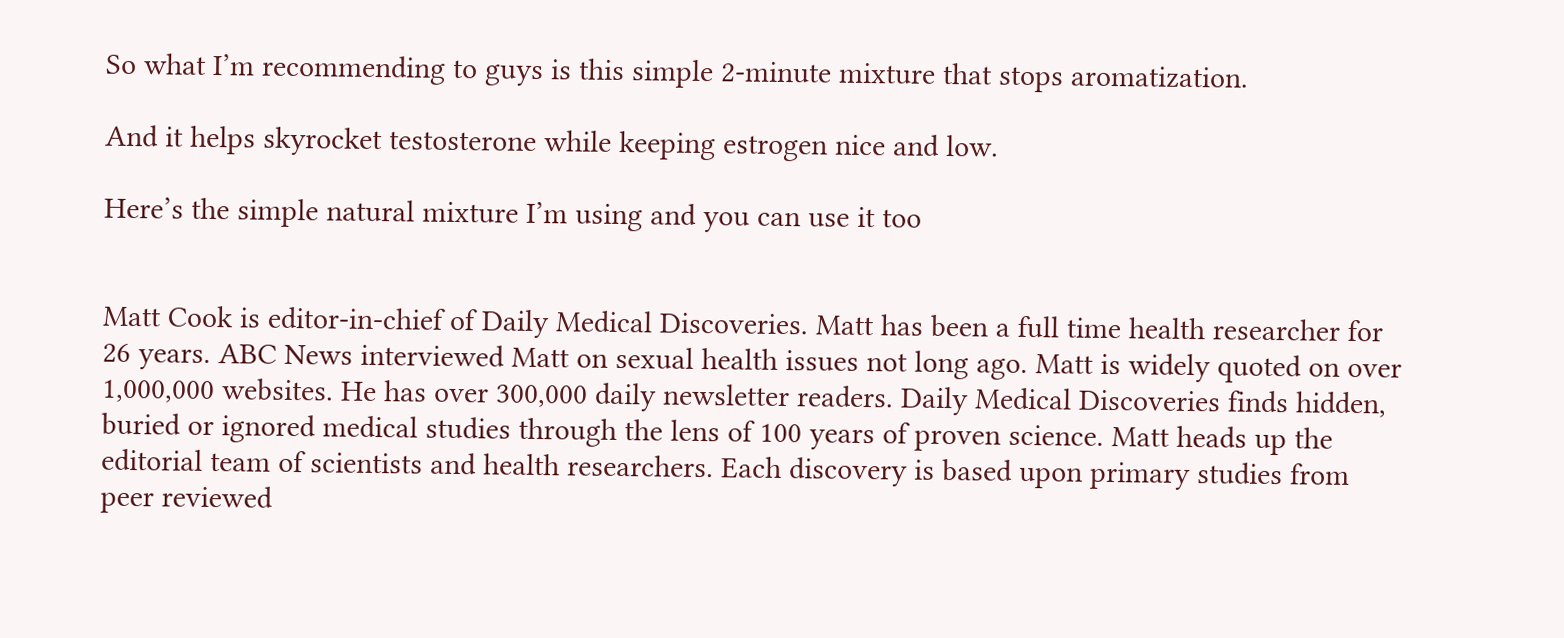So what I’m recommending to guys is this simple 2-minute mixture that stops aromatization.

And it helps skyrocket testosterone while keeping estrogen nice and low.

Here’s the simple natural mixture I’m using and you can use it too


Matt Cook is editor-in-chief of Daily Medical Discoveries. Matt has been a full time health researcher for 26 years. ABC News interviewed Matt on sexual health issues not long ago. Matt is widely quoted on over 1,000,000 websites. He has over 300,000 daily newsletter readers. Daily Medical Discoveries finds hidden, buried or ignored medical studies through the lens of 100 years of proven science. Matt heads up the editorial team of scientists and health researchers. Each discovery is based upon primary studies from peer reviewed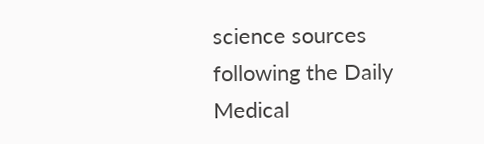science sources following the Daily Medical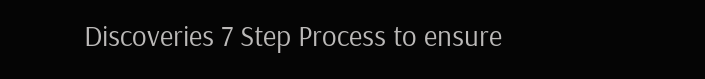Discoveries 7 Step Process to ensure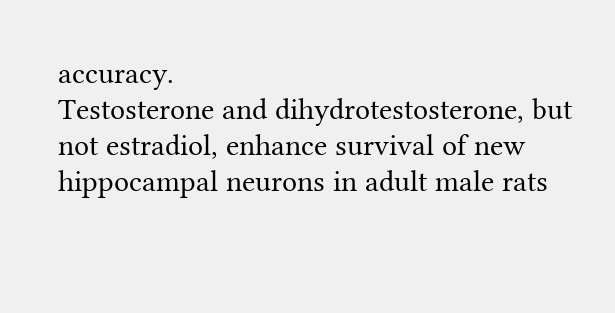accuracy.
Testosterone and dihydrotestosterone, but not estradiol, enhance survival of new hippocampal neurons in adult male rats